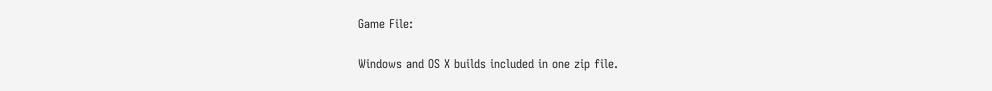Game File:

Windows and OS X builds included in one zip file.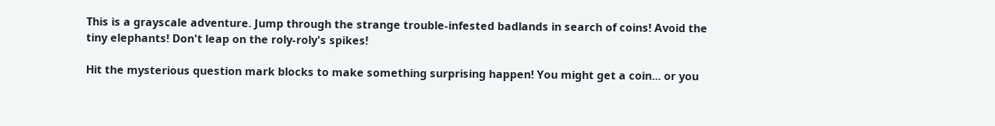This is a grayscale adventure. Jump through the strange trouble-infested badlands in search of coins! Avoid the tiny elephants! Don't leap on the roly-roly's spikes!

Hit the mysterious question mark blocks to make something surprising happen! You might get a coin... or you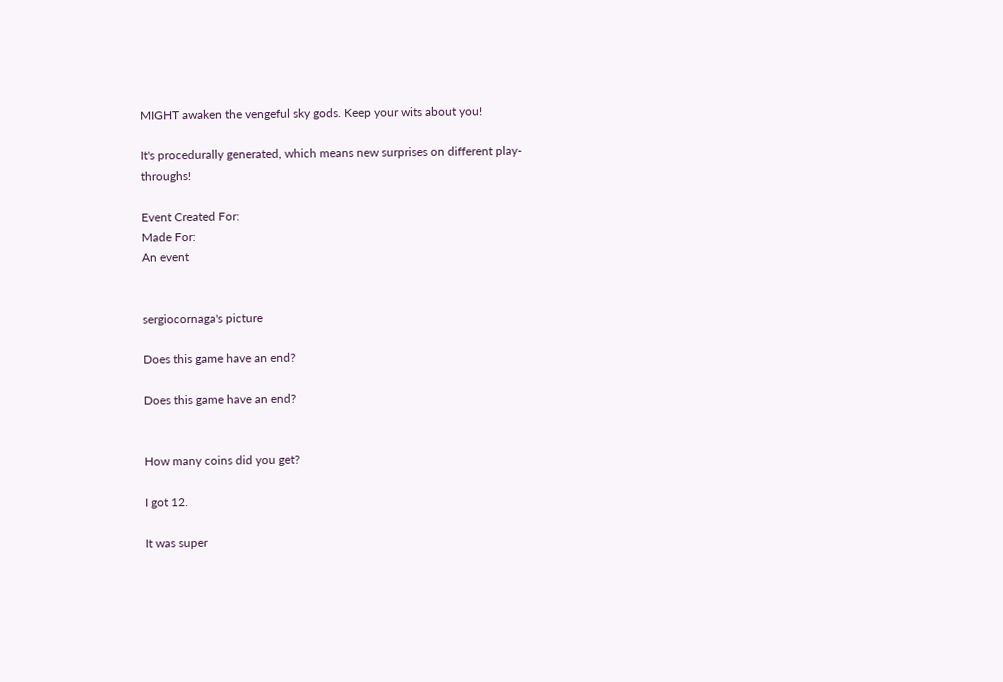MIGHT awaken the vengeful sky gods. Keep your wits about you!

It's procedurally generated, which means new surprises on different play-throughs!

Event Created For:
Made For:
An event


sergiocornaga's picture

Does this game have an end?

Does this game have an end?


How many coins did you get?

I got 12.

It was super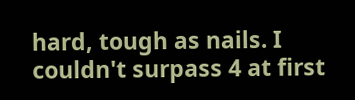hard, tough as nails. I couldn't surpass 4 at first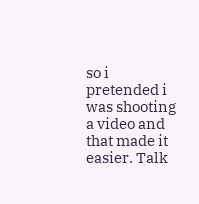so i pretended i was shooting a video and that made it easier. Talk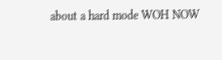about a hard mode WOH NOW